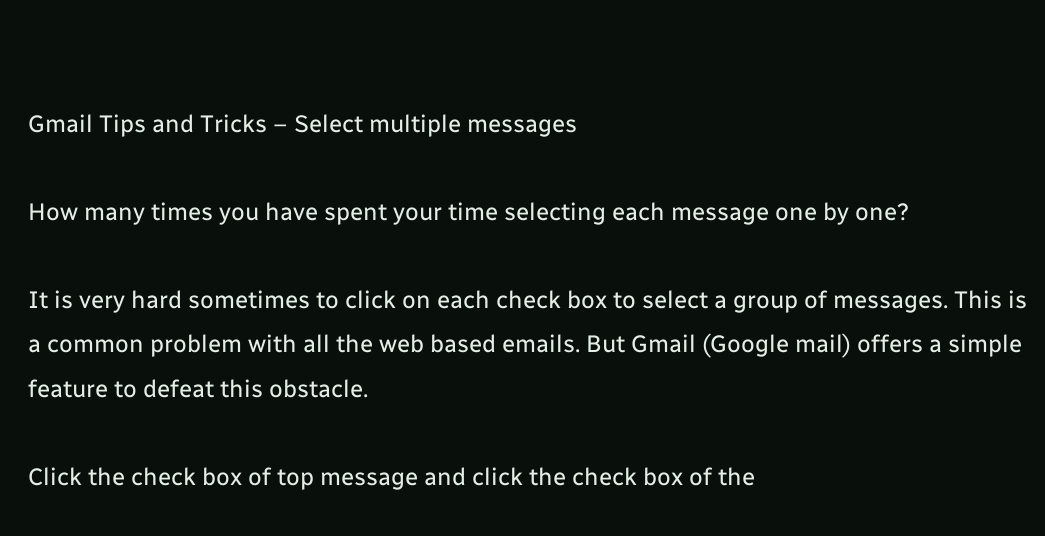Gmail Tips and Tricks – Select multiple messages

How many times you have spent your time selecting each message one by one?

It is very hard sometimes to click on each check box to select a group of messages. This is a common problem with all the web based emails. But Gmail (Google mail) offers a simple feature to defeat this obstacle.

Click the check box of top message and click the check box of the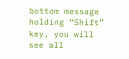bottom message holding “Shift” key, you will see all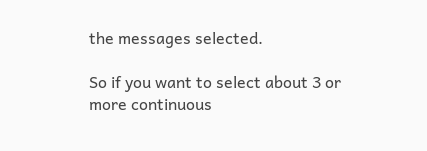the messages selected.

So if you want to select about 3 or more continuous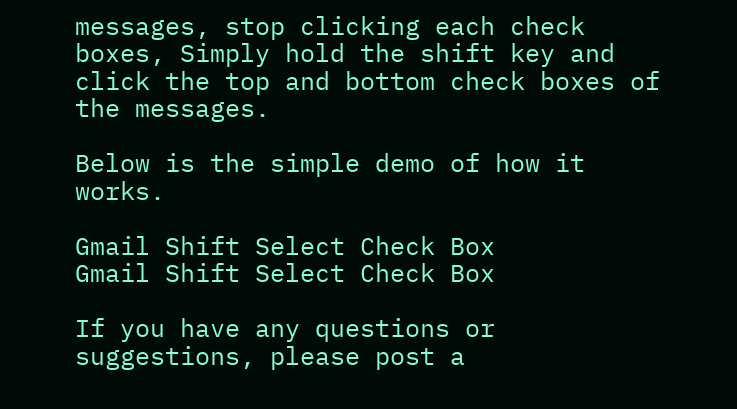messages, stop clicking each check boxes, Simply hold the shift key and click the top and bottom check boxes of the messages.

Below is the simple demo of how it works.

Gmail Shift Select Check Box
Gmail Shift Select Check Box

If you have any questions or suggestions, please post a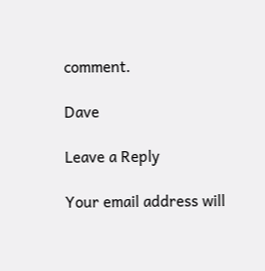comment.

Dave

Leave a Reply

Your email address will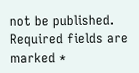not be published. Required fields are marked *